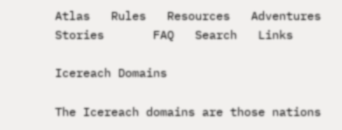Atlas   Rules   Resources   Adventures   Stories       FAQ   Search   Links

Icereach Domains

The Icereach domains are those nations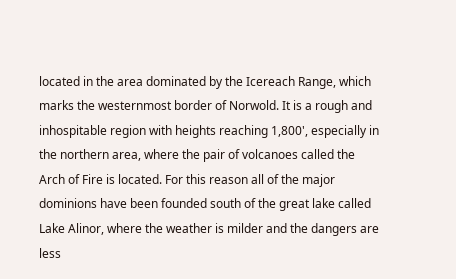located in the area dominated by the Icereach Range, which marks the westernmost border of Norwold. It is a rough and inhospitable region with heights reaching 1,800', especially in the northern area, where the pair of volcanoes called the Arch of Fire is located. For this reason all of the major dominions have been founded south of the great lake called Lake Alinor, where the weather is milder and the dangers are less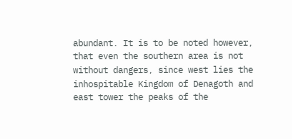abundant. It is to be noted however, that even the southern area is not without dangers, since west lies the inhospitable Kingdom of Denagoth and east tower the peaks of the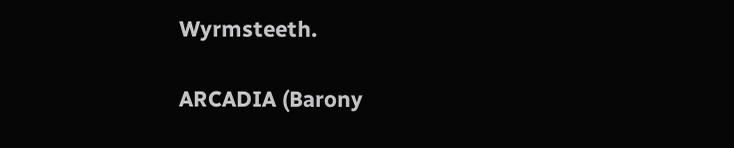Wyrmsteeth.

ARCADIA (Barony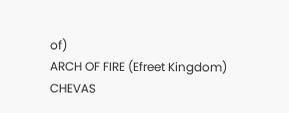of)
ARCH OF FIRE (Efreet Kingdom)
CHEVAS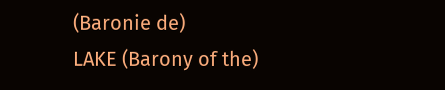(Baronie de)
LAKE (Barony of the)